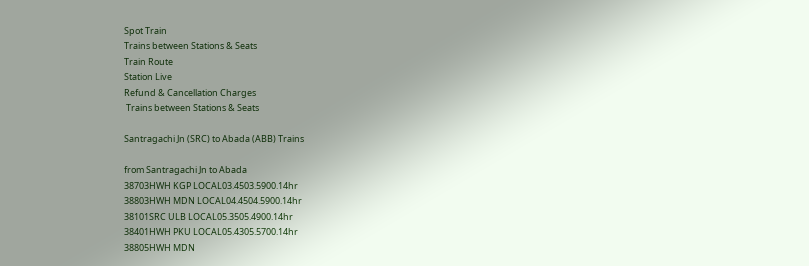Spot Train
Trains between Stations & Seats
Train Route
Station Live
Refund & Cancellation Charges
 Trains between Stations & Seats

Santragachi Jn (SRC) to Abada (ABB) Trains

from Santragachi Jn to Abada
38703HWH KGP LOCAL03.4503.5900.14hr
38803HWH MDN LOCAL04.4504.5900.14hr
38101SRC ULB LOCAL05.3505.4900.14hr
38401HWH PKU LOCAL05.4305.5700.14hr
38805HWH MDN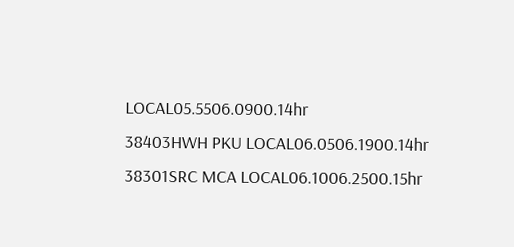LOCAL05.5506.0900.14hr
38403HWH PKU LOCAL06.0506.1900.14hr
38301SRC MCA LOCAL06.1006.2500.15hr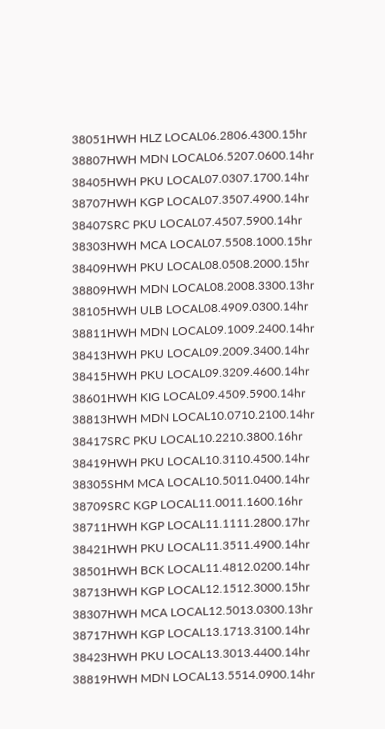38051HWH HLZ LOCAL06.2806.4300.15hr
38807HWH MDN LOCAL06.5207.0600.14hr
38405HWH PKU LOCAL07.0307.1700.14hr
38707HWH KGP LOCAL07.3507.4900.14hr
38407SRC PKU LOCAL07.4507.5900.14hr
38303HWH MCA LOCAL07.5508.1000.15hr
38409HWH PKU LOCAL08.0508.2000.15hr
38809HWH MDN LOCAL08.2008.3300.13hr
38105HWH ULB LOCAL08.4909.0300.14hr
38811HWH MDN LOCAL09.1009.2400.14hr
38413HWH PKU LOCAL09.2009.3400.14hr
38415HWH PKU LOCAL09.3209.4600.14hr
38601HWH KIG LOCAL09.4509.5900.14hr
38813HWH MDN LOCAL10.0710.2100.14hr
38417SRC PKU LOCAL10.2210.3800.16hr
38419HWH PKU LOCAL10.3110.4500.14hr
38305SHM MCA LOCAL10.5011.0400.14hr
38709SRC KGP LOCAL11.0011.1600.16hr
38711HWH KGP LOCAL11.1111.2800.17hr
38421HWH PKU LOCAL11.3511.4900.14hr
38501HWH BCK LOCAL11.4812.0200.14hr
38713HWH KGP LOCAL12.1512.3000.15hr
38307HWH MCA LOCAL12.5013.0300.13hr
38717HWH KGP LOCAL13.1713.3100.14hr
38423HWH PKU LOCAL13.3013.4400.14hr
38819HWH MDN LOCAL13.5514.0900.14hr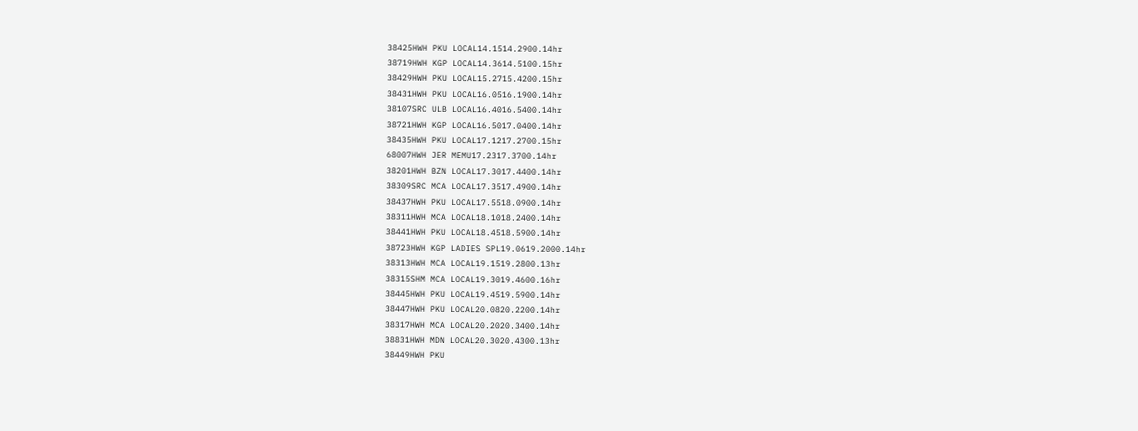38425HWH PKU LOCAL14.1514.2900.14hr
38719HWH KGP LOCAL14.3614.5100.15hr
38429HWH PKU LOCAL15.2715.4200.15hr
38431HWH PKU LOCAL16.0516.1900.14hr
38107SRC ULB LOCAL16.4016.5400.14hr
38721HWH KGP LOCAL16.5017.0400.14hr
38435HWH PKU LOCAL17.1217.2700.15hr
68007HWH JER MEMU17.2317.3700.14hr
38201HWH BZN LOCAL17.3017.4400.14hr
38309SRC MCA LOCAL17.3517.4900.14hr
38437HWH PKU LOCAL17.5518.0900.14hr
38311HWH MCA LOCAL18.1018.2400.14hr
38441HWH PKU LOCAL18.4518.5900.14hr
38723HWH KGP LADIES SPL19.0619.2000.14hr
38313HWH MCA LOCAL19.1519.2800.13hr
38315SHM MCA LOCAL19.3019.4600.16hr
38445HWH PKU LOCAL19.4519.5900.14hr
38447HWH PKU LOCAL20.0820.2200.14hr
38317HWH MCA LOCAL20.2020.3400.14hr
38831HWH MDN LOCAL20.3020.4300.13hr
38449HWH PKU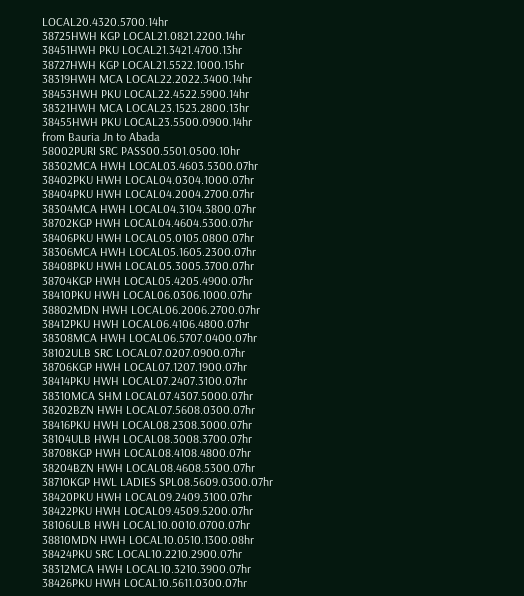LOCAL20.4320.5700.14hr
38725HWH KGP LOCAL21.0821.2200.14hr
38451HWH PKU LOCAL21.3421.4700.13hr
38727HWH KGP LOCAL21.5522.1000.15hr
38319HWH MCA LOCAL22.2022.3400.14hr
38453HWH PKU LOCAL22.4522.5900.14hr
38321HWH MCA LOCAL23.1523.2800.13hr
38455HWH PKU LOCAL23.5500.0900.14hr
from Bauria Jn to Abada
58002PURI SRC PASS00.5501.0500.10hr
38302MCA HWH LOCAL03.4603.5300.07hr
38402PKU HWH LOCAL04.0304.1000.07hr
38404PKU HWH LOCAL04.2004.2700.07hr
38304MCA HWH LOCAL04.3104.3800.07hr
38702KGP HWH LOCAL04.4604.5300.07hr
38406PKU HWH LOCAL05.0105.0800.07hr
38306MCA HWH LOCAL05.1605.2300.07hr
38408PKU HWH LOCAL05.3005.3700.07hr
38704KGP HWH LOCAL05.4205.4900.07hr
38410PKU HWH LOCAL06.0306.1000.07hr
38802MDN HWH LOCAL06.2006.2700.07hr
38412PKU HWH LOCAL06.4106.4800.07hr
38308MCA HWH LOCAL06.5707.0400.07hr
38102ULB SRC LOCAL07.0207.0900.07hr
38706KGP HWH LOCAL07.1207.1900.07hr
38414PKU HWH LOCAL07.2407.3100.07hr
38310MCA SHM LOCAL07.4307.5000.07hr
38202BZN HWH LOCAL07.5608.0300.07hr
38416PKU HWH LOCAL08.2308.3000.07hr
38104ULB HWH LOCAL08.3008.3700.07hr
38708KGP HWH LOCAL08.4108.4800.07hr
38204BZN HWH LOCAL08.4608.5300.07hr
38710KGP HWL LADIES SPL08.5609.0300.07hr
38420PKU HWH LOCAL09.2409.3100.07hr
38422PKU HWH LOCAL09.4509.5200.07hr
38106ULB HWH LOCAL10.0010.0700.07hr
38810MDN HWH LOCAL10.0510.1300.08hr
38424PKU SRC LOCAL10.2210.2900.07hr
38312MCA HWH LOCAL10.3210.3900.07hr
38426PKU HWH LOCAL10.5611.0300.07hr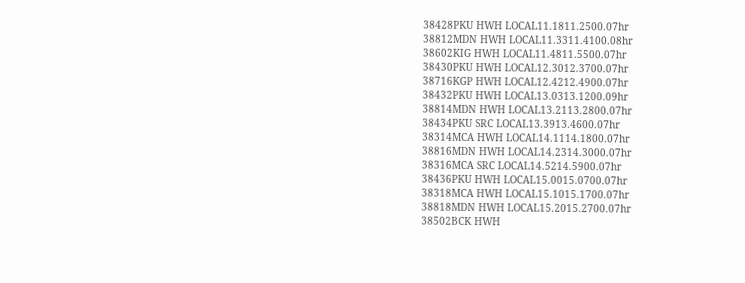38428PKU HWH LOCAL11.1811.2500.07hr
38812MDN HWH LOCAL11.3311.4100.08hr
38602KIG HWH LOCAL11.4811.5500.07hr
38430PKU HWH LOCAL12.3012.3700.07hr
38716KGP HWH LOCAL12.4212.4900.07hr
38432PKU HWH LOCAL13.0313.1200.09hr
38814MDN HWH LOCAL13.2113.2800.07hr
38434PKU SRC LOCAL13.3913.4600.07hr
38314MCA HWH LOCAL14.1114.1800.07hr
38816MDN HWH LOCAL14.2314.3000.07hr
38316MCA SRC LOCAL14.5214.5900.07hr
38436PKU HWH LOCAL15.0015.0700.07hr
38318MCA HWH LOCAL15.1015.1700.07hr
38818MDN HWH LOCAL15.2015.2700.07hr
38502BCK HWH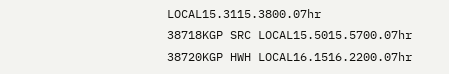LOCAL15.3115.3800.07hr
38718KGP SRC LOCAL15.5015.5700.07hr
38720KGP HWH LOCAL16.1516.2200.07hr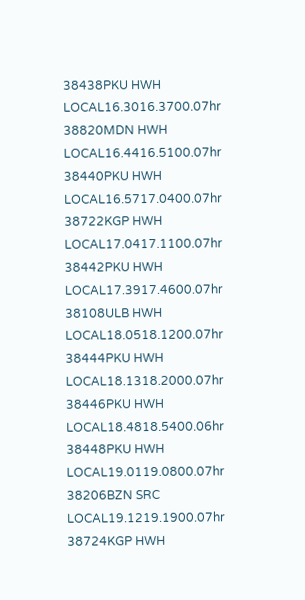38438PKU HWH LOCAL16.3016.3700.07hr
38820MDN HWH LOCAL16.4416.5100.07hr
38440PKU HWH LOCAL16.5717.0400.07hr
38722KGP HWH LOCAL17.0417.1100.07hr
38442PKU HWH LOCAL17.3917.4600.07hr
38108ULB HWH LOCAL18.0518.1200.07hr
38444PKU HWH LOCAL18.1318.2000.07hr
38446PKU HWH LOCAL18.4818.5400.06hr
38448PKU HWH LOCAL19.0119.0800.07hr
38206BZN SRC LOCAL19.1219.1900.07hr
38724KGP HWH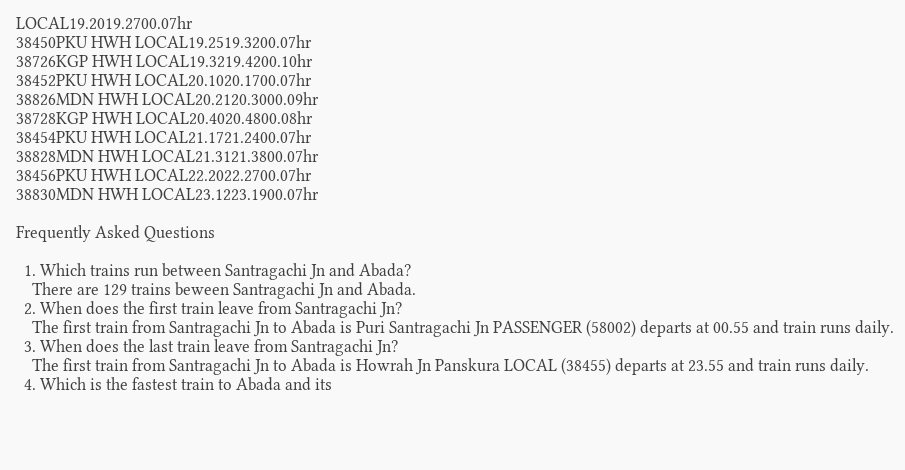LOCAL19.2019.2700.07hr
38450PKU HWH LOCAL19.2519.3200.07hr
38726KGP HWH LOCAL19.3219.4200.10hr
38452PKU HWH LOCAL20.1020.1700.07hr
38826MDN HWH LOCAL20.2120.3000.09hr
38728KGP HWH LOCAL20.4020.4800.08hr
38454PKU HWH LOCAL21.1721.2400.07hr
38828MDN HWH LOCAL21.3121.3800.07hr
38456PKU HWH LOCAL22.2022.2700.07hr
38830MDN HWH LOCAL23.1223.1900.07hr

Frequently Asked Questions

  1. Which trains run between Santragachi Jn and Abada?
    There are 129 trains beween Santragachi Jn and Abada.
  2. When does the first train leave from Santragachi Jn?
    The first train from Santragachi Jn to Abada is Puri Santragachi Jn PASSENGER (58002) departs at 00.55 and train runs daily.
  3. When does the last train leave from Santragachi Jn?
    The first train from Santragachi Jn to Abada is Howrah Jn Panskura LOCAL (38455) departs at 23.55 and train runs daily.
  4. Which is the fastest train to Abada and its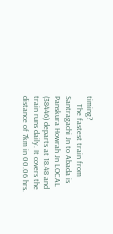timing?
    The fastest train from Santragachi Jn to Abada is Panskura Howrah Jn LOCAL (38446) departs at 18.48 and train runs daily. It covers the distance of 7km in 00.06 hrs.